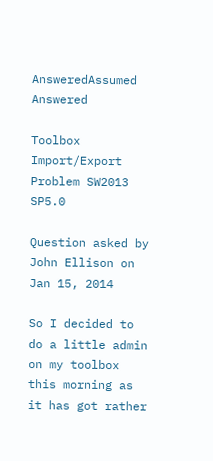AnsweredAssumed Answered

Toolbox Import/Export Problem SW2013 SP5.0

Question asked by John Ellison on Jan 15, 2014

So I decided to do a little admin on my toolbox this morning as it has got rather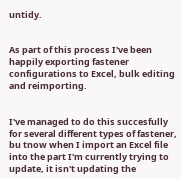untidy.


As part of this process I've been happily exporting fastener configurations to Excel, bulk editing and reimporting.


I've managed to do this succesfully for several different types of fastener, bu tnow when I import an Excel file into the part I'm currently trying to update, it isn't updating the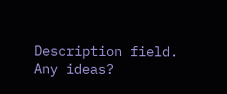Description field. Any ideas?